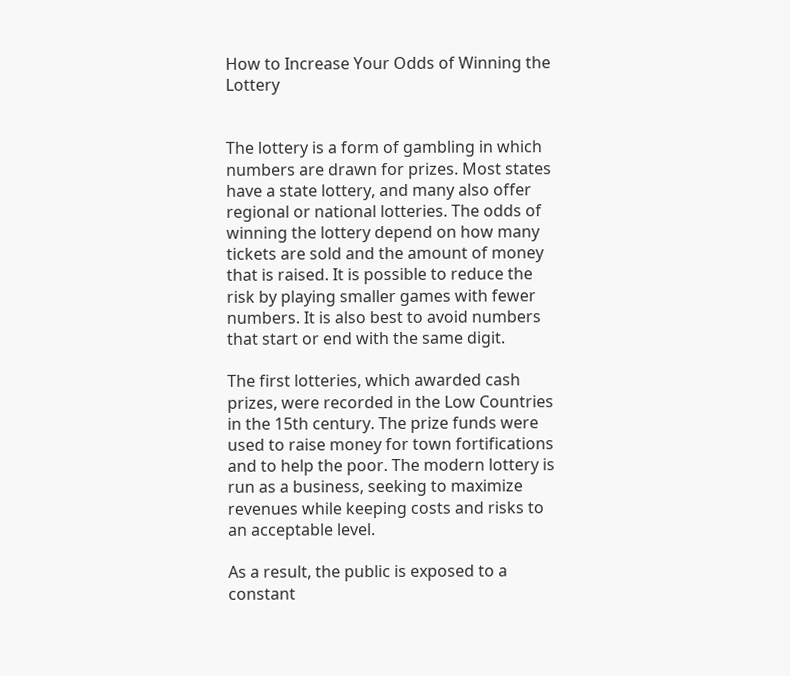How to Increase Your Odds of Winning the Lottery


The lottery is a form of gambling in which numbers are drawn for prizes. Most states have a state lottery, and many also offer regional or national lotteries. The odds of winning the lottery depend on how many tickets are sold and the amount of money that is raised. It is possible to reduce the risk by playing smaller games with fewer numbers. It is also best to avoid numbers that start or end with the same digit.

The first lotteries, which awarded cash prizes, were recorded in the Low Countries in the 15th century. The prize funds were used to raise money for town fortifications and to help the poor. The modern lottery is run as a business, seeking to maximize revenues while keeping costs and risks to an acceptable level.

As a result, the public is exposed to a constant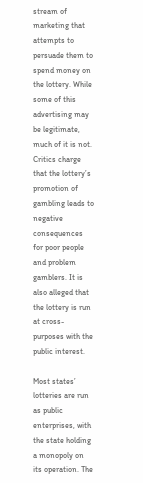stream of marketing that attempts to persuade them to spend money on the lottery. While some of this advertising may be legitimate, much of it is not. Critics charge that the lottery’s promotion of gambling leads to negative consequences for poor people and problem gamblers. It is also alleged that the lottery is run at cross-purposes with the public interest.

Most states’ lotteries are run as public enterprises, with the state holding a monopoly on its operation. The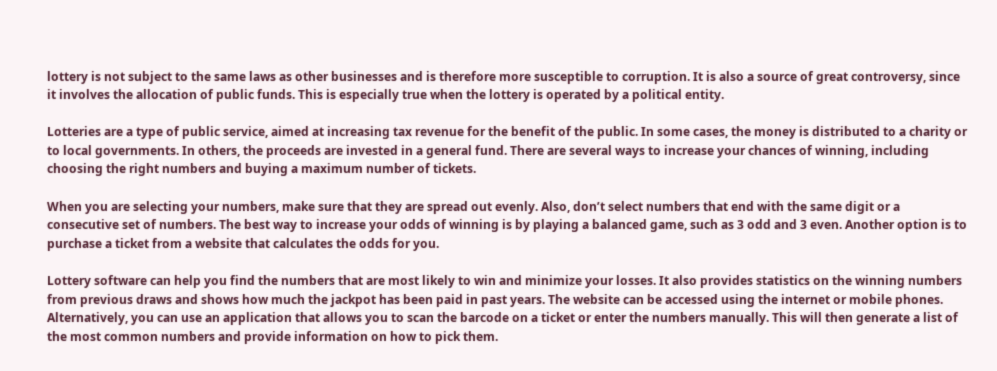lottery is not subject to the same laws as other businesses and is therefore more susceptible to corruption. It is also a source of great controversy, since it involves the allocation of public funds. This is especially true when the lottery is operated by a political entity.

Lotteries are a type of public service, aimed at increasing tax revenue for the benefit of the public. In some cases, the money is distributed to a charity or to local governments. In others, the proceeds are invested in a general fund. There are several ways to increase your chances of winning, including choosing the right numbers and buying a maximum number of tickets.

When you are selecting your numbers, make sure that they are spread out evenly. Also, don’t select numbers that end with the same digit or a consecutive set of numbers. The best way to increase your odds of winning is by playing a balanced game, such as 3 odd and 3 even. Another option is to purchase a ticket from a website that calculates the odds for you.

Lottery software can help you find the numbers that are most likely to win and minimize your losses. It also provides statistics on the winning numbers from previous draws and shows how much the jackpot has been paid in past years. The website can be accessed using the internet or mobile phones. Alternatively, you can use an application that allows you to scan the barcode on a ticket or enter the numbers manually. This will then generate a list of the most common numbers and provide information on how to pick them.